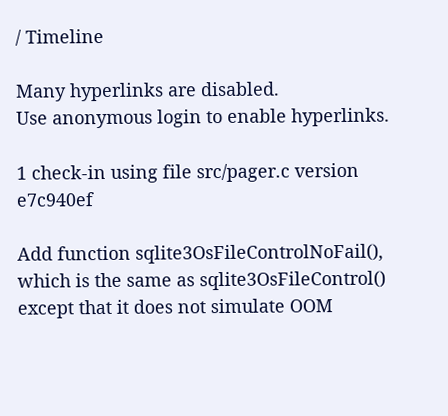/ Timeline

Many hyperlinks are disabled.
Use anonymous login to enable hyperlinks.

1 check-in using file src/pager.c version e7c940ef

Add function sqlite3OsFileControlNoFail(), which is the same as sqlite3OsFileControl() except that it does not simulate OOM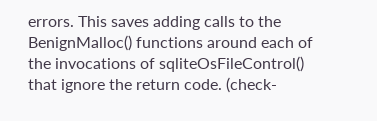errors. This saves adding calls to the BenignMalloc() functions around each of the invocations of sqliteOsFileControl() that ignore the return code. (check-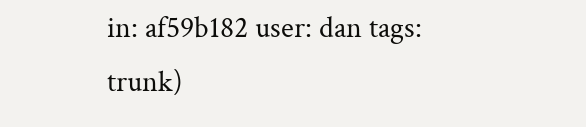in: af59b182 user: dan tags: trunk)